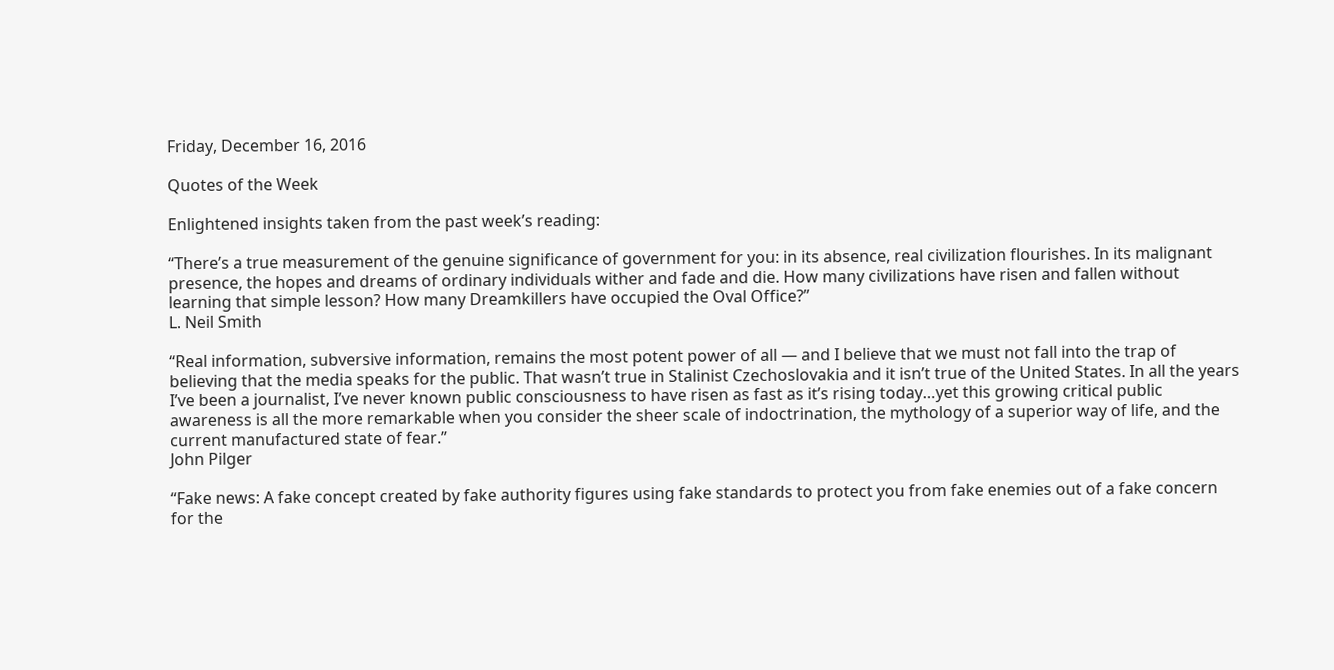Friday, December 16, 2016

Quotes of the Week

Enlightened insights taken from the past week’s reading:

“There’s a true measurement of the genuine significance of government for you: in its absence, real civilization flourishes. In its malignant presence, the hopes and dreams of ordinary individuals wither and fade and die. How many civilizations have risen and fallen without learning that simple lesson? How many Dreamkillers have occupied the Oval Office?”
L. Neil Smith

“Real information, subversive information, remains the most potent power of all — and I believe that we must not fall into the trap of believing that the media speaks for the public. That wasn’t true in Stalinist Czechoslovakia and it isn’t true of the United States. In all the years I’ve been a journalist, I’ve never known public consciousness to have risen as fast as it’s rising today…yet this growing critical public awareness is all the more remarkable when you consider the sheer scale of indoctrination, the mythology of a superior way of life, and the current manufactured state of fear.”
John Pilger

“Fake news: A fake concept created by fake authority figures using fake standards to protect you from fake enemies out of a fake concern for the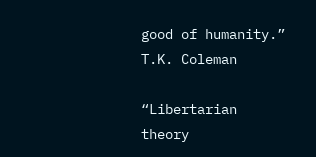good of humanity.”
T.K. Coleman

“Libertarian theory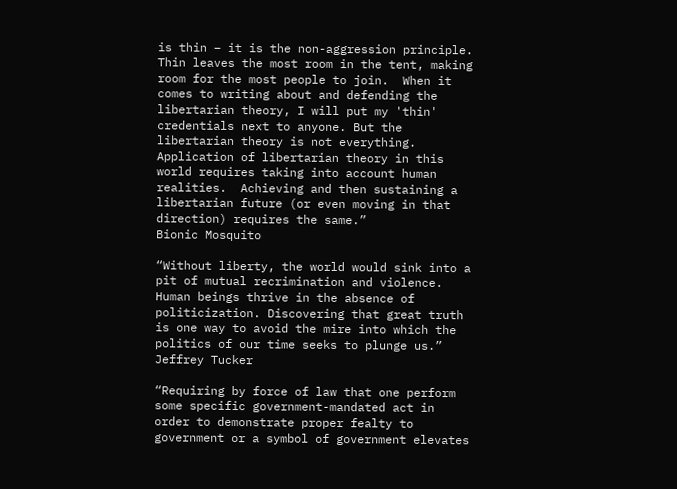is thin – it is the non-aggression principle.  Thin leaves the most room in the tent, making room for the most people to join.  When it comes to writing about and defending the libertarian theory, I will put my 'thin' credentials next to anyone. But the libertarian theory is not everything.
Application of libertarian theory in this world requires taking into account human realities.  Achieving and then sustaining a libertarian future (or even moving in that direction) requires the same.”
Bionic Mosquito

“Without liberty, the world would sink into a pit of mutual recrimination and violence. Human beings thrive in the absence of politicization. Discovering that great truth is one way to avoid the mire into which the politics of our time seeks to plunge us.”
Jeffrey Tucker

“Requiring by force of law that one perform some specific government-mandated act in order to demonstrate proper fealty to government or a symbol of government elevates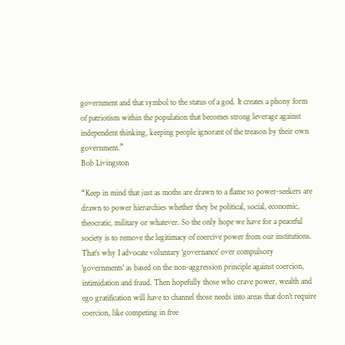government and that symbol to the status of a god. It creates a phony form of patriotism within the population that becomes strong leverage against independent thinking, keeping people ignorant of the treason by their own government.”
Bob Livingston

“Keep in mind that just as moths are drawn to a flame so power-seekers are drawn to power hierarchies whether they be political, social, economic, theocratic, military or whatever. So the only hope we have for a peaceful society is to remove the legitimacy of coercive power from our institutions. That’s why I advocate voluntary ‘governance’ over compulsory 'governments' as based on the non-aggression principle against coercion, intimidation and fraud. Then hopefully those who crave power, wealth and ego gratification will have to channel those needs into areas that don’t require coercion, like competing in free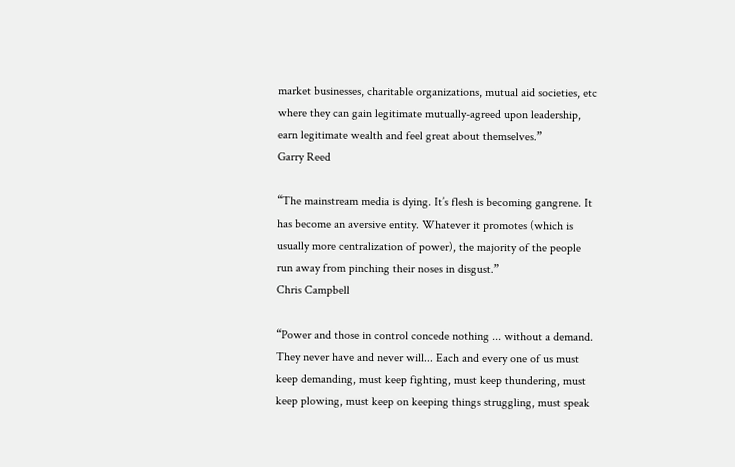market businesses, charitable organizations, mutual aid societies, etc where they can gain legitimate mutually-agreed upon leadership, earn legitimate wealth and feel great about themselves.”
Garry Reed

“The mainstream media is dying. It’s flesh is becoming gangrene. It has become an aversive entity. Whatever it promotes (which is usually more centralization of power), the majority of the people run away from pinching their noses in disgust.”
Chris Campbell

“Power and those in control concede nothing ... without a demand. They never have and never will... Each and every one of us must keep demanding, must keep fighting, must keep thundering, must keep plowing, must keep on keeping things struggling, must speak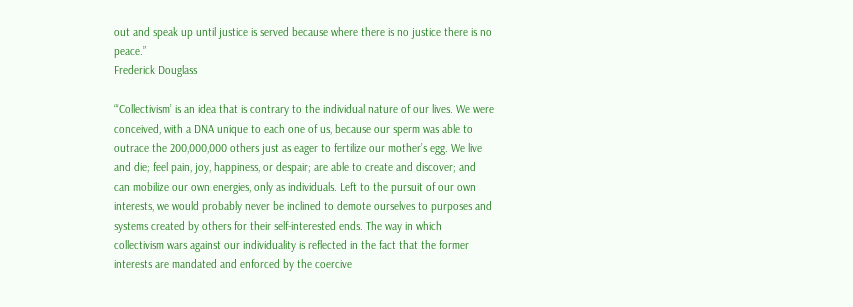out and speak up until justice is served because where there is no justice there is no peace.”
Frederick Douglass

“‘Collectivism’ is an idea that is contrary to the individual nature of our lives. We were conceived, with a DNA unique to each one of us, because our sperm was able to outrace the 200,000,000 others just as eager to fertilize our mother’s egg. We live and die; feel pain, joy, happiness, or despair; are able to create and discover; and can mobilize our own energies, only as individuals. Left to the pursuit of our own interests, we would probably never be inclined to demote ourselves to purposes and systems created by others for their self-interested ends. The way in which collectivism wars against our individuality is reflected in the fact that the former interests are mandated and enforced by the coercive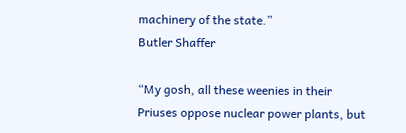machinery of the state.”
Butler Shaffer

“My gosh, all these weenies in their Priuses oppose nuclear power plants, but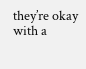they’re okay with a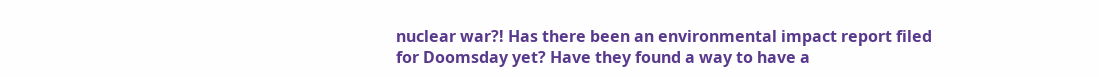nuclear war?! Has there been an environmental impact report filed for Doomsday yet? Have they found a way to have a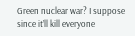Green nuclear war? I suppose since it’ll kill everyone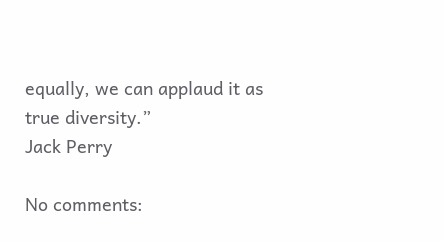equally, we can applaud it as true diversity.”
Jack Perry

No comments: